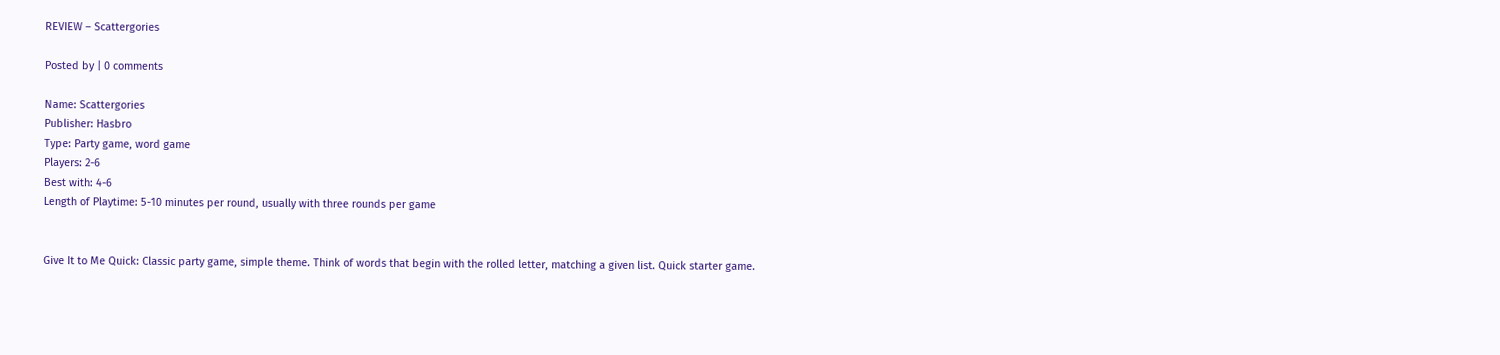REVIEW – Scattergories

Posted by | 0 comments

Name: Scattergories
Publisher: Hasbro
Type: Party game, word game
Players: 2-6
Best with: 4-6
Length of Playtime: 5-10 minutes per round, usually with three rounds per game


Give It to Me Quick: Classic party game, simple theme. Think of words that begin with the rolled letter, matching a given list. Quick starter game.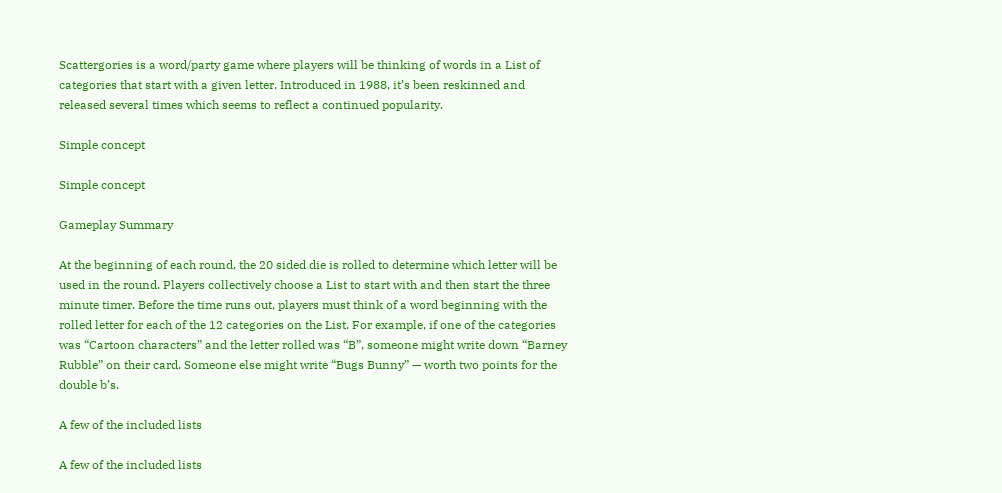Scattergories is a word/party game where players will be thinking of words in a List of categories that start with a given letter. Introduced in 1988, it’s been reskinned and released several times which seems to reflect a continued popularity.

Simple concept

Simple concept

Gameplay Summary

At the beginning of each round, the 20 sided die is rolled to determine which letter will be used in the round. Players collectively choose a List to start with and then start the three minute timer. Before the time runs out, players must think of a word beginning with the rolled letter for each of the 12 categories on the List. For example, if one of the categories was “Cartoon characters” and the letter rolled was “B”, someone might write down “Barney Rubble” on their card. Someone else might write “Bugs Bunny” — worth two points for the double b’s.

A few of the included lists

A few of the included lists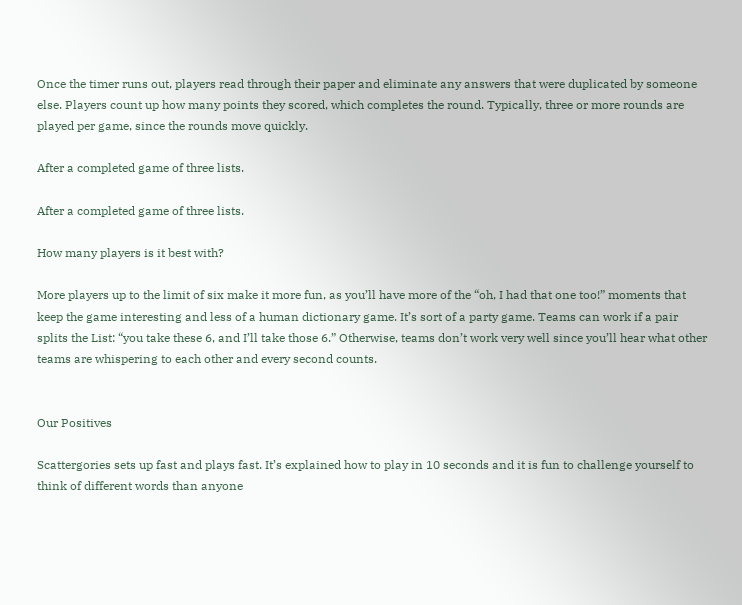Once the timer runs out, players read through their paper and eliminate any answers that were duplicated by someone else. Players count up how many points they scored, which completes the round. Typically, three or more rounds are played per game, since the rounds move quickly.

After a completed game of three lists.

After a completed game of three lists.

How many players is it best with?

More players up to the limit of six make it more fun, as you’ll have more of the “oh, I had that one too!” moments that keep the game interesting and less of a human dictionary game. It’s sort of a party game. Teams can work if a pair splits the List: “you take these 6, and I’ll take those 6.” Otherwise, teams don’t work very well since you’ll hear what other teams are whispering to each other and every second counts.


Our Positives

Scattergories sets up fast and plays fast. It’s explained how to play in 10 seconds and it is fun to challenge yourself to think of different words than anyone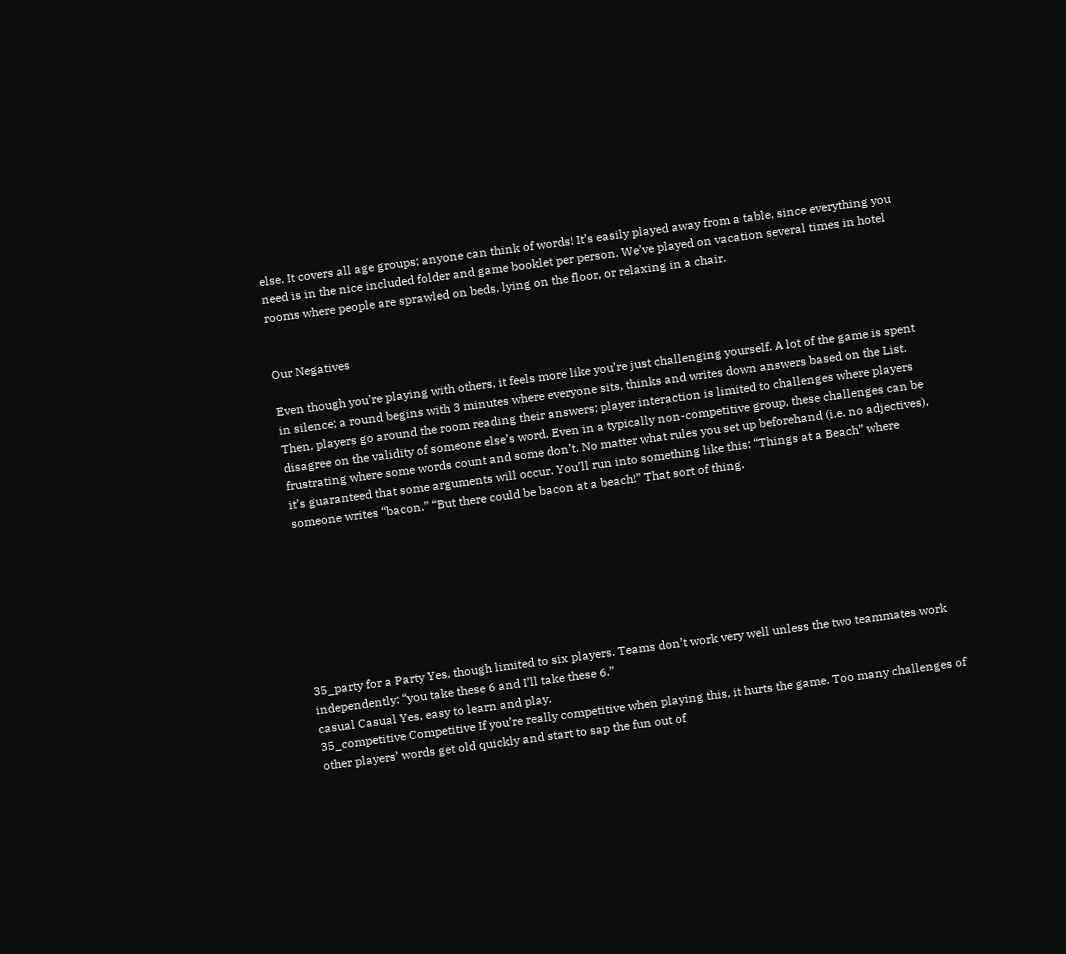else. It covers all age groups; anyone can think of words! It’s easily played away from a table, since everything you need is in the nice included folder and game booklet per person. We’ve played on vacation several times in hotel rooms where people are sprawled on beds, lying on the floor, or relaxing in a chair.


Our Negatives

Even though you’re playing with others, it feels more like you’re just challenging yourself. A lot of the game is spent in silence; a round begins with 3 minutes where everyone sits, thinks and writes down answers based on the List. Then, players go around the room reading their answers; player interaction is limited to challenges where players disagree on the validity of someone else’s word. Even in a typically non-competitive group, these challenges can be frustrating where some words count and some don’t. No matter what rules you set up beforehand (i.e. no adjectives), it’s guaranteed that some arguments will occur. You’ll run into something like this: “Things at a Beach” where someone writes “bacon.” “But there could be bacon at a beach!” That sort of thing.








35_party for a Party Yes, though limited to six players. Teams don’t work very well unless the two teammates work independently: “you take these 6 and I’ll take these 6.”
casual Casual Yes, easy to learn and play.
35_competitive Competitive If you’re really competitive when playing this, it hurts the game. Too many challenges of other players’ words get old quickly and start to sap the fun out of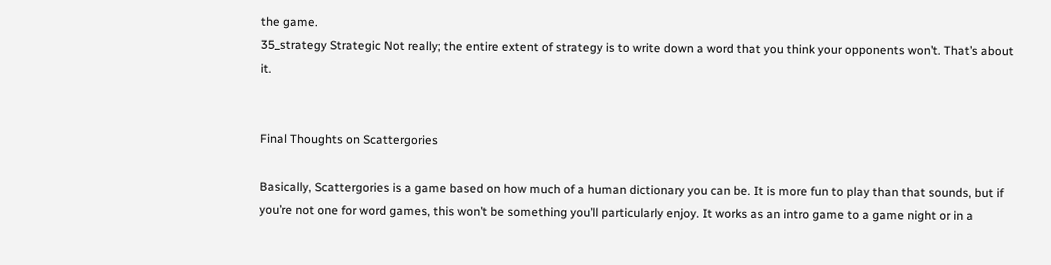the game.
35_strategy Strategic Not really; the entire extent of strategy is to write down a word that you think your opponents won’t. That’s about it.


Final Thoughts on Scattergories

Basically, Scattergories is a game based on how much of a human dictionary you can be. It is more fun to play than that sounds, but if you’re not one for word games, this won’t be something you’ll particularly enjoy. It works as an intro game to a game night or in a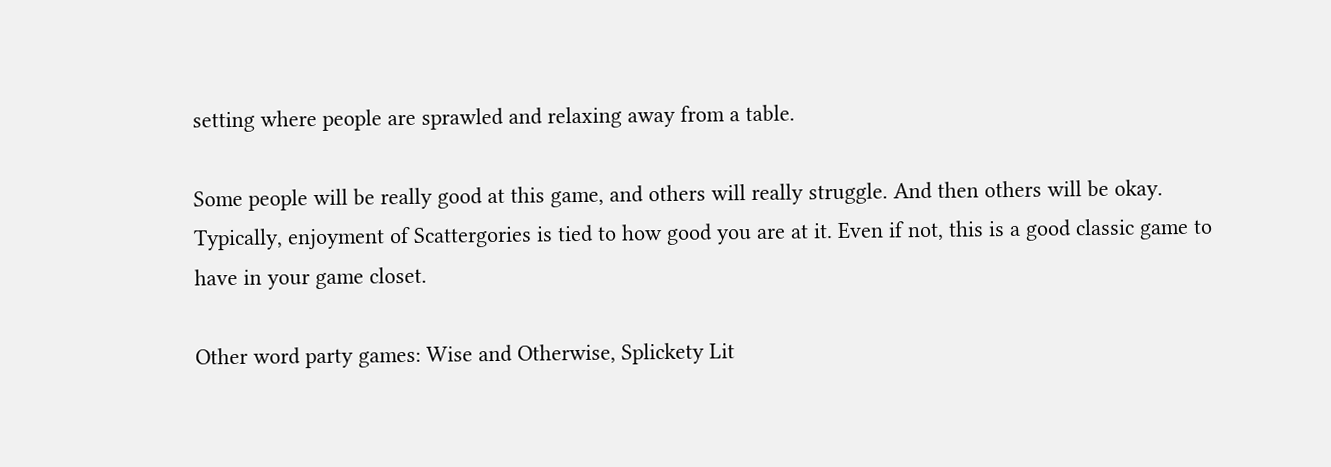setting where people are sprawled and relaxing away from a table.

Some people will be really good at this game, and others will really struggle. And then others will be okay. Typically, enjoyment of Scattergories is tied to how good you are at it. Even if not, this is a good classic game to have in your game closet.

Other word party games: Wise and Otherwise, Splickety Lit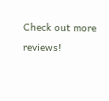Check out more reviews!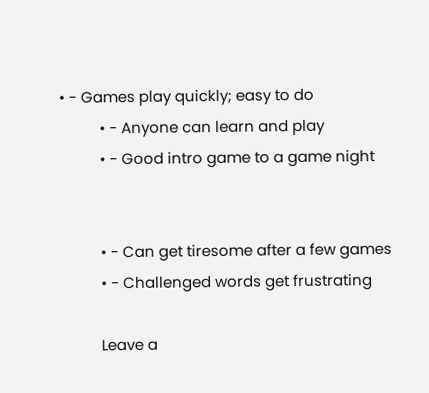• - Games play quickly; easy to do
          • - Anyone can learn and play
          • - Good intro game to a game night


          • - Can get tiresome after a few games
          • - Challenged words get frustrating

          Leave a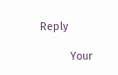Reply

          Your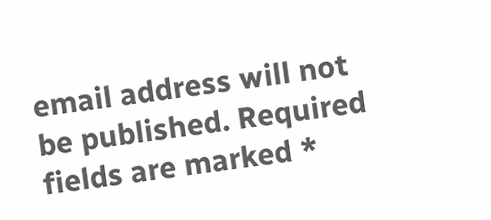email address will not be published. Required fields are marked *